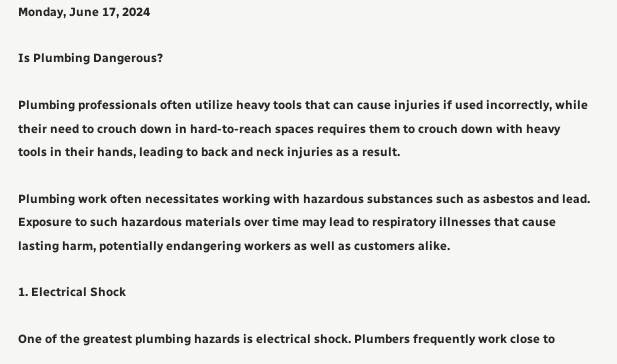Monday, June 17, 2024

Is Plumbing Dangerous?

Plumbing professionals often utilize heavy tools that can cause injuries if used incorrectly, while their need to crouch down in hard-to-reach spaces requires them to crouch down with heavy tools in their hands, leading to back and neck injuries as a result.

Plumbing work often necessitates working with hazardous substances such as asbestos and lead. Exposure to such hazardous materials over time may lead to respiratory illnesses that cause lasting harm, potentially endangering workers as well as customers alike.

1. Electrical Shock

One of the greatest plumbing hazards is electrical shock. Plumbers frequently work close to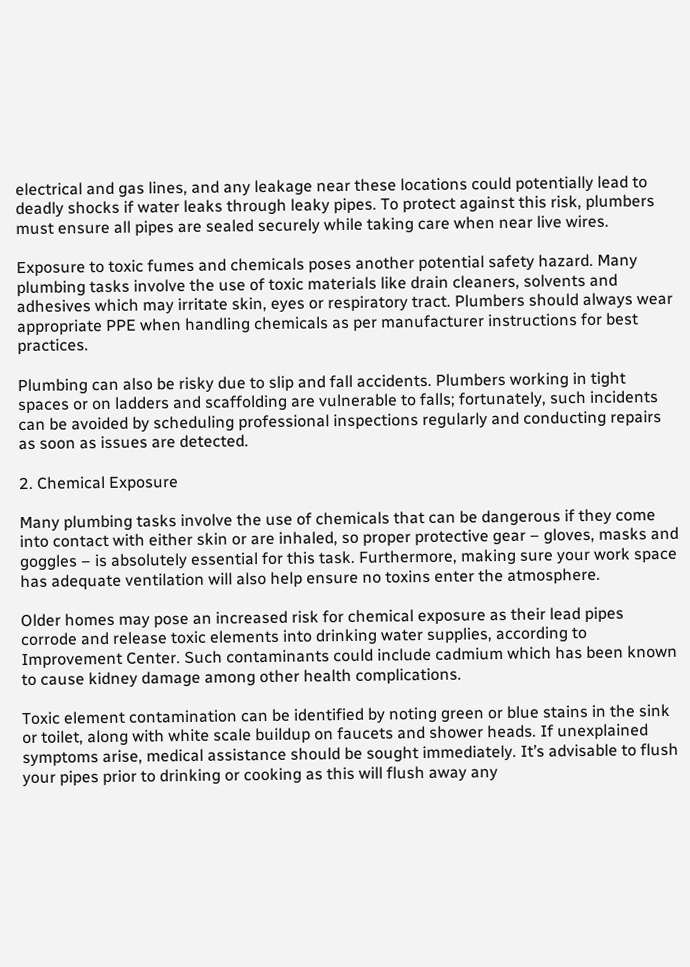electrical and gas lines, and any leakage near these locations could potentially lead to deadly shocks if water leaks through leaky pipes. To protect against this risk, plumbers must ensure all pipes are sealed securely while taking care when near live wires.

Exposure to toxic fumes and chemicals poses another potential safety hazard. Many plumbing tasks involve the use of toxic materials like drain cleaners, solvents and adhesives which may irritate skin, eyes or respiratory tract. Plumbers should always wear appropriate PPE when handling chemicals as per manufacturer instructions for best practices.

Plumbing can also be risky due to slip and fall accidents. Plumbers working in tight spaces or on ladders and scaffolding are vulnerable to falls; fortunately, such incidents can be avoided by scheduling professional inspections regularly and conducting repairs as soon as issues are detected.

2. Chemical Exposure

Many plumbing tasks involve the use of chemicals that can be dangerous if they come into contact with either skin or are inhaled, so proper protective gear – gloves, masks and goggles – is absolutely essential for this task. Furthermore, making sure your work space has adequate ventilation will also help ensure no toxins enter the atmosphere.

Older homes may pose an increased risk for chemical exposure as their lead pipes corrode and release toxic elements into drinking water supplies, according to Improvement Center. Such contaminants could include cadmium which has been known to cause kidney damage among other health complications.

Toxic element contamination can be identified by noting green or blue stains in the sink or toilet, along with white scale buildup on faucets and shower heads. If unexplained symptoms arise, medical assistance should be sought immediately. It’s advisable to flush your pipes prior to drinking or cooking as this will flush away any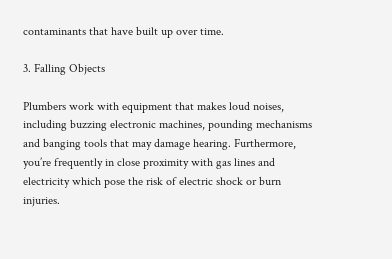contaminants that have built up over time.

3. Falling Objects

Plumbers work with equipment that makes loud noises, including buzzing electronic machines, pounding mechanisms and banging tools that may damage hearing. Furthermore, you’re frequently in close proximity with gas lines and electricity which pose the risk of electric shock or burn injuries.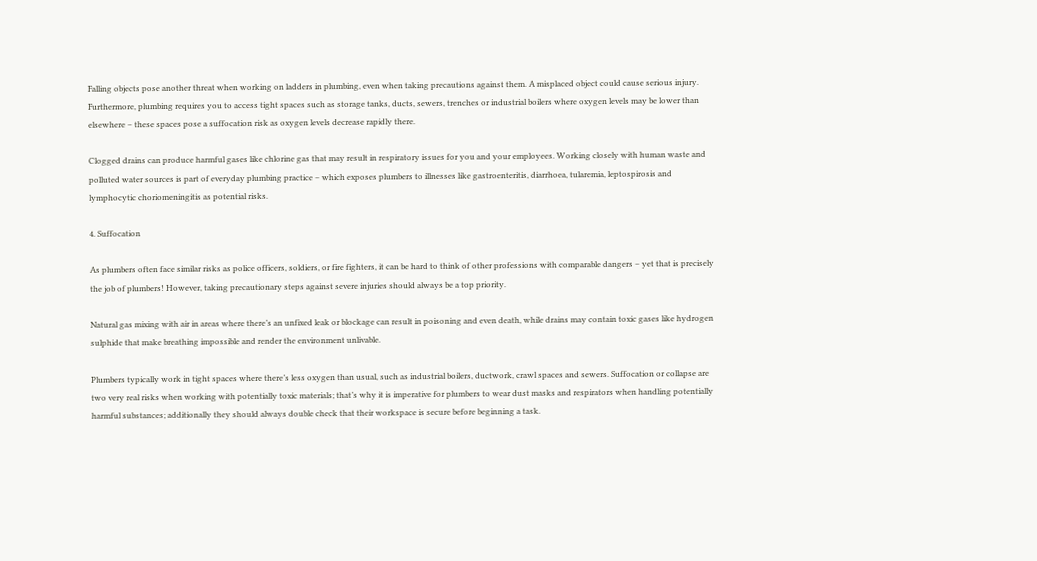Falling objects pose another threat when working on ladders in plumbing, even when taking precautions against them. A misplaced object could cause serious injury. Furthermore, plumbing requires you to access tight spaces such as storage tanks, ducts, sewers, trenches or industrial boilers where oxygen levels may be lower than elsewhere – these spaces pose a suffocation risk as oxygen levels decrease rapidly there.

Clogged drains can produce harmful gases like chlorine gas that may result in respiratory issues for you and your employees. Working closely with human waste and polluted water sources is part of everyday plumbing practice – which exposes plumbers to illnesses like gastroenteritis, diarrhoea, tularemia, leptospirosis and lymphocytic choriomeningitis as potential risks.

4. Suffocation

As plumbers often face similar risks as police officers, soldiers, or fire fighters, it can be hard to think of other professions with comparable dangers – yet that is precisely the job of plumbers! However, taking precautionary steps against severe injuries should always be a top priority.

Natural gas mixing with air in areas where there’s an unfixed leak or blockage can result in poisoning and even death, while drains may contain toxic gases like hydrogen sulphide that make breathing impossible and render the environment unlivable.

Plumbers typically work in tight spaces where there’s less oxygen than usual, such as industrial boilers, ductwork, crawl spaces and sewers. Suffocation or collapse are two very real risks when working with potentially toxic materials; that’s why it is imperative for plumbers to wear dust masks and respirators when handling potentially harmful substances; additionally they should always double check that their workspace is secure before beginning a task.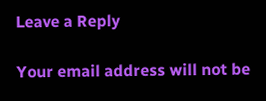Leave a Reply

Your email address will not be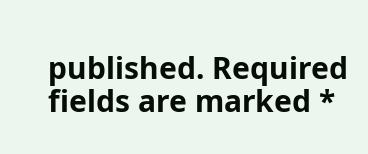published. Required fields are marked *